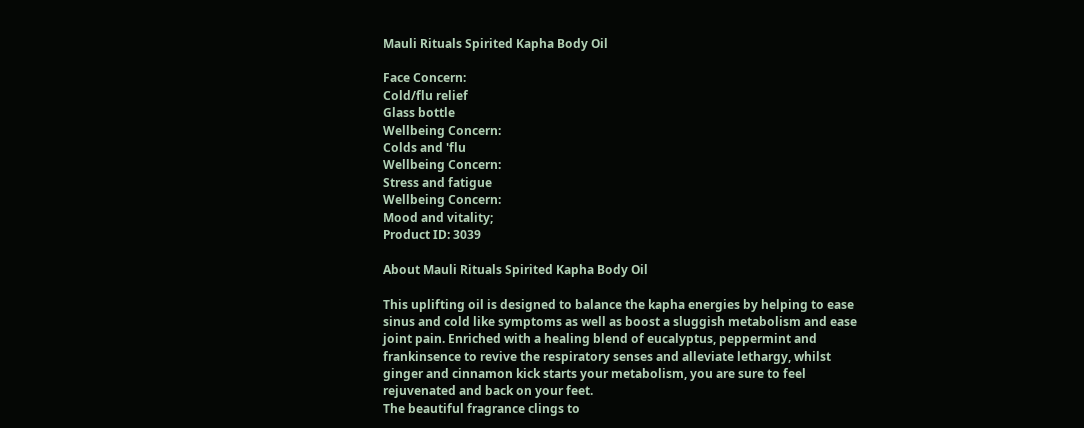Mauli Rituals Spirited Kapha Body Oil

Face Concern:
Cold/flu relief
Glass bottle
Wellbeing Concern:
Colds and 'flu
Wellbeing Concern:
Stress and fatigue
Wellbeing Concern:
Mood and vitality;
Product ID: 3039

About Mauli Rituals Spirited Kapha Body Oil

This uplifting oil is designed to balance the kapha energies by helping to ease sinus and cold like symptoms as well as boost a sluggish metabolism and ease joint pain. Enriched with a healing blend of eucalyptus, peppermint and frankinsence to revive the respiratory senses and alleviate lethargy, whilst ginger and cinnamon kick starts your metabolism, you are sure to feel rejuvenated and back on your feet.
The beautiful fragrance clings to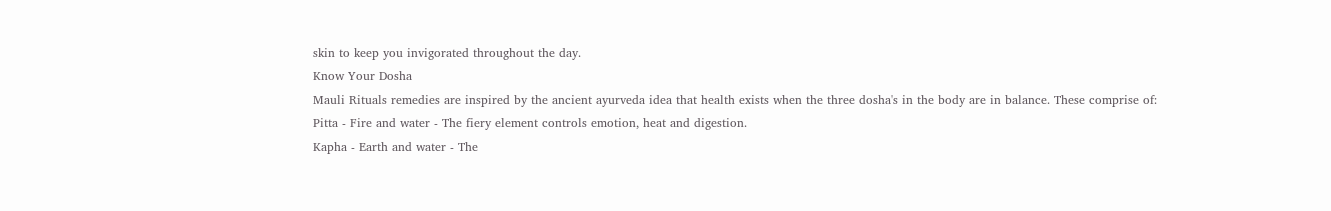skin to keep you invigorated throughout the day.
Know Your Dosha
Mauli Rituals remedies are inspired by the ancient ayurveda idea that health exists when the three dosha's in the body are in balance. These comprise of:
Pitta - Fire and water - The fiery element controls emotion, heat and digestion.
Kapha - Earth and water - The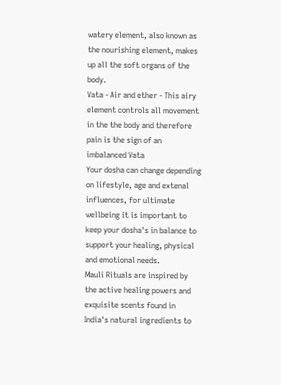watery element, also known as the nourishing element, makes up all the soft organs of the body.
Vata - Air and ether - This airy element controls all movement in the the body and therefore pain is the sign of an imbalanced Vata
Your dosha can change depending on lifestyle, age and extenal influences, for ultimate wellbeing it is important to keep your dosha's in balance to support your healing, physical and emotional needs.
Mauli Rituals are inspired by the active healing powers and exquisite scents found in India's natural ingredients to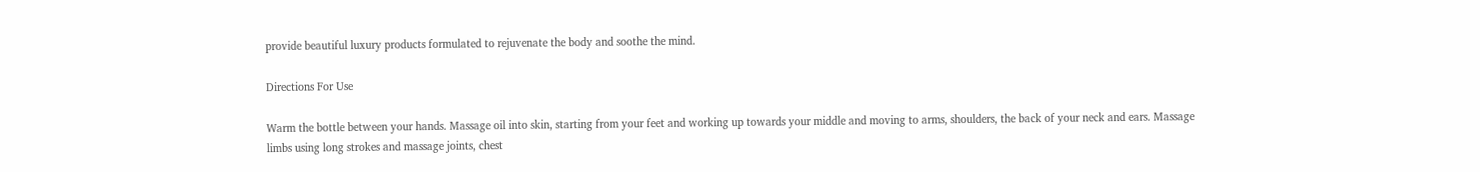provide beautiful luxury products formulated to rejuvenate the body and soothe the mind.

Directions For Use

Warm the bottle between your hands. Massage oil into skin, starting from your feet and working up towards your middle and moving to arms, shoulders, the back of your neck and ears. Massage limbs using long strokes and massage joints, chest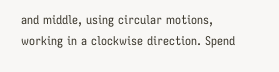and middle, using circular motions, working in a clockwise direction. Spend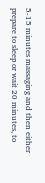5-15 minutes massaging and then either prepare to sleep or wait 20 minutes, to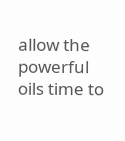allow the powerful oils time to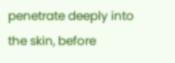penetrate deeply into the skin, before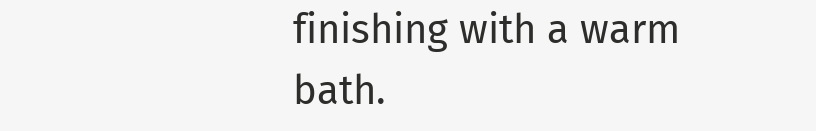finishing with a warm bath.